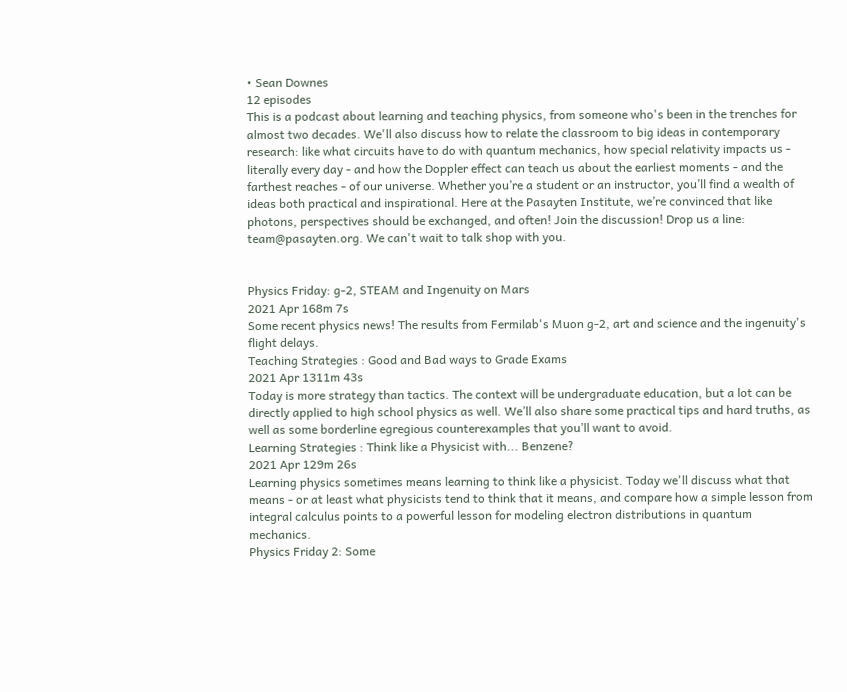• Sean Downes
12 episodes
This is a podcast about learning and teaching physics, from someone who's been in the trenches for almost two decades. We'll also discuss how to relate the classroom to big ideas in contemporary research: like what circuits have to do with quantum mechanics, how special relativity impacts us - literally every day - and how the Doppler effect can teach us about the earliest moments - and the farthest reaches - of our universe. Whether you’re a student or an instructor, you’ll find a wealth of ideas both practical and inspirational. Here at the Pasayten Institute, we’re convinced that like photons, perspectives should be exchanged, and often! Join the discussion! Drop us a line: team@pasayten.org. We can't wait to talk shop with you.


Physics Friday: g-2, STEAM and Ingenuity on Mars
2021 Apr 168m 7s
Some recent physics news! The results from Fermilab's Muon g-2, art and science and the ingenuity's flight delays.
Teaching Strategies : Good and Bad ways to Grade Exams
2021 Apr 1311m 43s
Today is more strategy than tactics. The context will be undergraduate education, but a lot can be directly applied to high school physics as well. We’ll also share some practical tips and hard truths, as well as some borderline egregious counterexamples that you’ll want to avoid.
Learning Strategies : Think like a Physicist with... Benzene?
2021 Apr 129m 26s
Learning physics sometimes means learning to think like a physicist. Today we'll discuss what that means - or at least what physicists tend to think that it means, and compare how a simple lesson from integral calculus points to a powerful lesson for modeling electron distributions in quantum mechanics.
Physics Friday 2: Some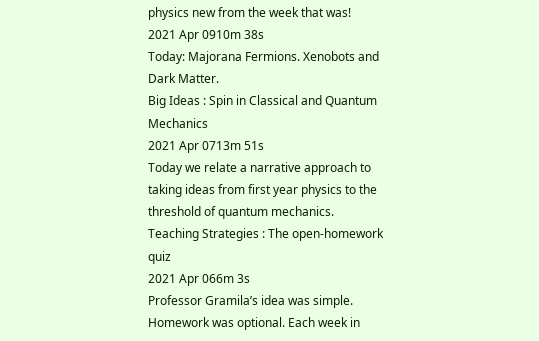physics new from the week that was!
2021 Apr 0910m 38s
Today: Majorana Fermions. Xenobots and Dark Matter.
Big Ideas : Spin in Classical and Quantum Mechanics
2021 Apr 0713m 51s
Today we relate a narrative approach to taking ideas from first year physics to the threshold of quantum mechanics.
Teaching Strategies : The open-homework quiz
2021 Apr 066m 3s
Professor Gramila’s idea was simple. Homework was optional. Each week in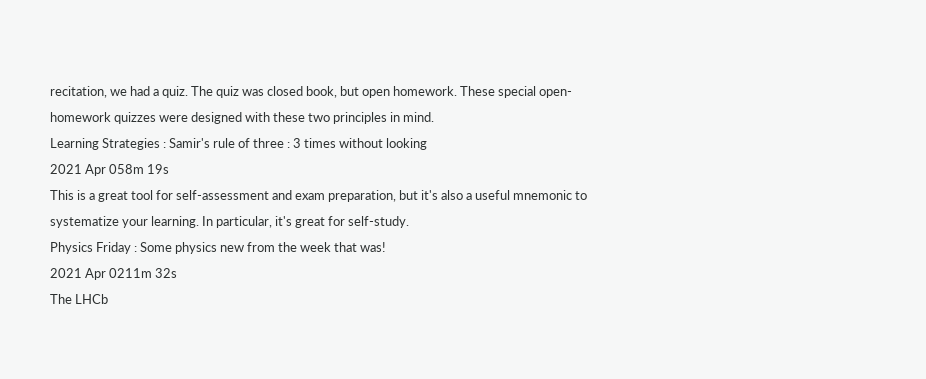recitation, we had a quiz. The quiz was closed book, but open homework. These special open-homework quizzes were designed with these two principles in mind.
Learning Strategies : Samir's rule of three : 3 times without looking
2021 Apr 058m 19s
This is a great tool for self-assessment and exam preparation, but it's also a useful mnemonic to systematize your learning. In particular, it's great for self-study.
Physics Friday : Some physics new from the week that was!
2021 Apr 0211m 32s
The LHCb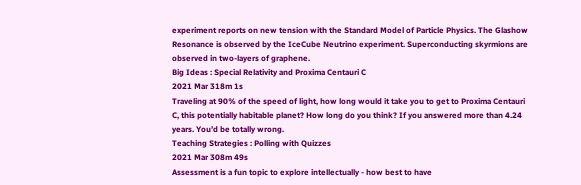experiment reports on new tension with the Standard Model of Particle Physics. The Glashow Resonance is observed by the IceCube Neutrino experiment. Superconducting skyrmions are observed in two-layers of graphene.
Big Ideas : Special Relativity and Proxima Centauri C
2021 Mar 318m 1s
Traveling at 90% of the speed of light, how long would it take you to get to Proxima Centauri C, this potentially habitable planet? How long do you think? If you answered more than 4.24 years. You’d be totally wrong.
Teaching Strategies : Polling with Quizzes
2021 Mar 308m 49s
Assessment is a fun topic to explore intellectually - how best to have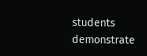students demonstrate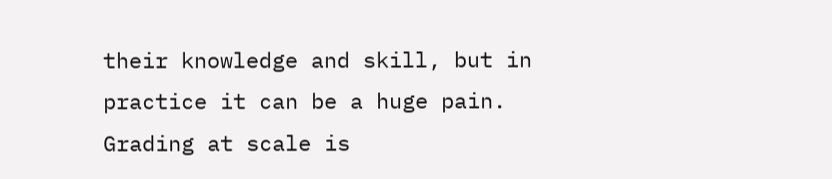their knowledge and skill, but in practice it can be a huge pain. Grading at scale is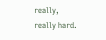really, really hard.